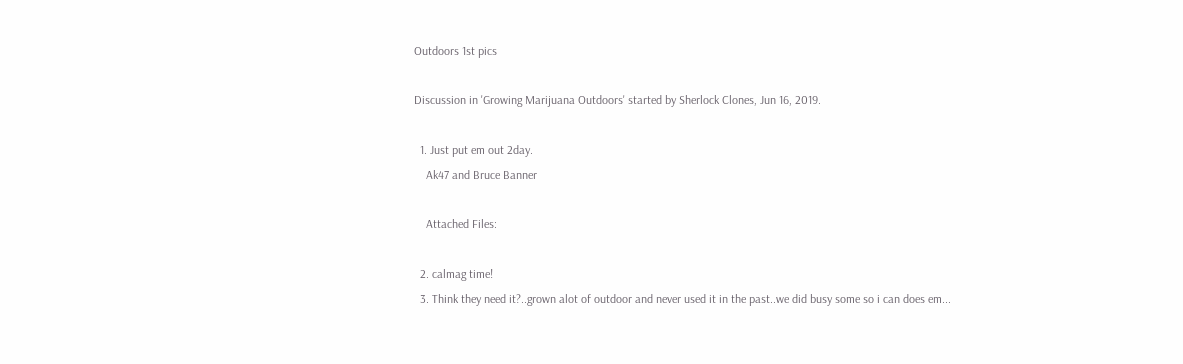Outdoors 1st pics

Discussion in 'Growing Marijuana Outdoors' started by Sherlock Clones, Jun 16, 2019.

  1. Just put em out 2day.
    Ak47 and Bruce Banner

    Attached Files:

  2. calmag time!
  3. Think they need it?..grown alot of outdoor and never used it in the past..we did busy some so i can does em...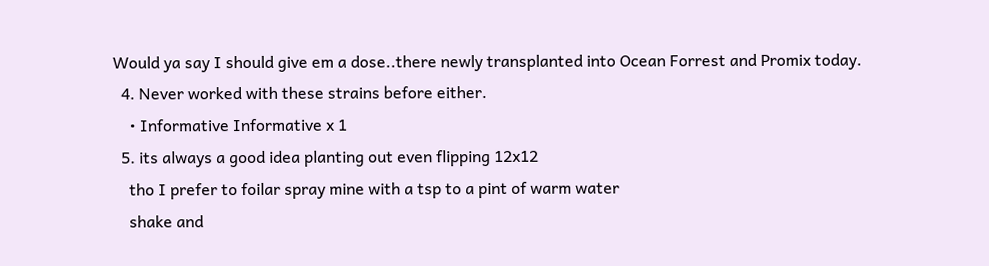Would ya say I should give em a dose..there newly transplanted into Ocean Forrest and Promix today.
  4. Never worked with these strains before either.
    • Informative Informative x 1
  5. its always a good idea planting out even flipping 12x12
    tho I prefer to foilar spray mine with a tsp to a pint of warm water
    shake and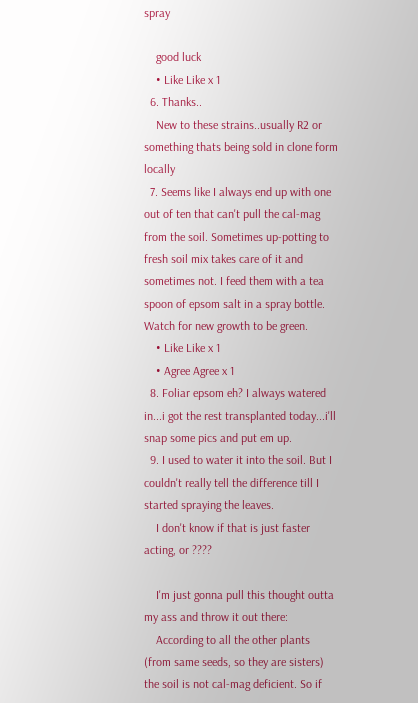spray

    good luck
    • Like Like x 1
  6. Thanks..
    New to these strains..usually R2 or something thats being sold in clone form locally
  7. Seems like I always end up with one out of ten that can't pull the cal-mag from the soil. Sometimes up-potting to fresh soil mix takes care of it and sometimes not. I feed them with a tea spoon of epsom salt in a spray bottle. Watch for new growth to be green.
    • Like Like x 1
    • Agree Agree x 1
  8. Foliar epsom eh? I always watered in...i got the rest transplanted today...i'll snap some pics and put em up.
  9. I used to water it into the soil. But I couldn't really tell the difference till I started spraying the leaves.
    I don't know if that is just faster acting, or ????

    I'm just gonna pull this thought outta my ass and throw it out there:
    According to all the other plants (from same seeds, so they are sisters) the soil is not cal-mag deficient. So if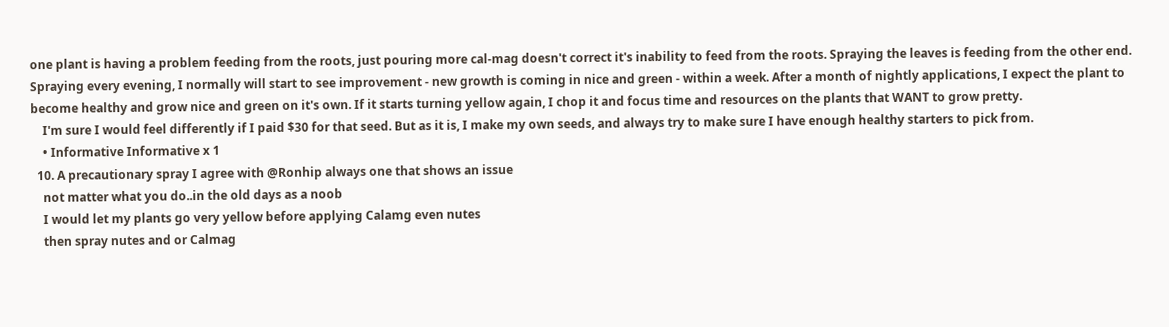one plant is having a problem feeding from the roots, just pouring more cal-mag doesn't correct it's inability to feed from the roots. Spraying the leaves is feeding from the other end. Spraying every evening, I normally will start to see improvement - new growth is coming in nice and green - within a week. After a month of nightly applications, I expect the plant to become healthy and grow nice and green on it's own. If it starts turning yellow again, I chop it and focus time and resources on the plants that WANT to grow pretty.
    I'm sure I would feel differently if I paid $30 for that seed. But as it is, I make my own seeds, and always try to make sure I have enough healthy starters to pick from.
    • Informative Informative x 1
  10. A precautionary spray I agree with @Ronhip always one that shows an issue
    not matter what you do..in the old days as a noob
    I would let my plants go very yellow before applying Calamg even nutes
    then spray nutes and or Calmag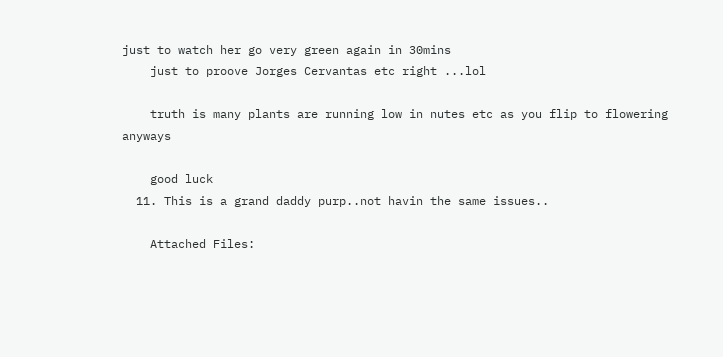just to watch her go very green again in 30mins
    just to proove Jorges Cervantas etc right ...lol

    truth is many plants are running low in nutes etc as you flip to flowering anyways

    good luck
  11. This is a grand daddy purp..not havin the same issues..

    Attached Files: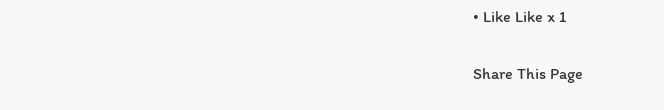• Like Like x 1

Share This Page